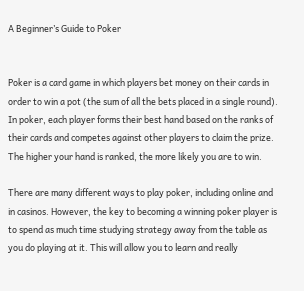A Beginner’s Guide to Poker


Poker is a card game in which players bet money on their cards in order to win a pot (the sum of all the bets placed in a single round). In poker, each player forms their best hand based on the ranks of their cards and competes against other players to claim the prize. The higher your hand is ranked, the more likely you are to win.

There are many different ways to play poker, including online and in casinos. However, the key to becoming a winning poker player is to spend as much time studying strategy away from the table as you do playing at it. This will allow you to learn and really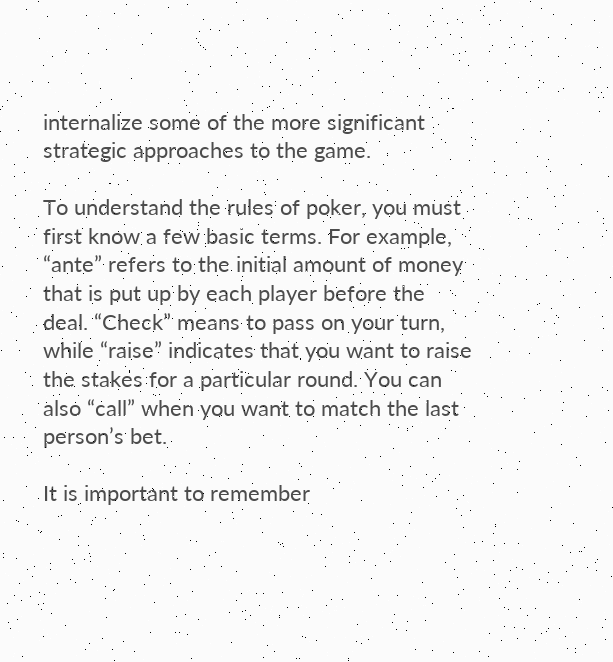internalize some of the more significant strategic approaches to the game.

To understand the rules of poker, you must first know a few basic terms. For example, “ante” refers to the initial amount of money that is put up by each player before the deal. “Check” means to pass on your turn, while “raise” indicates that you want to raise the stakes for a particular round. You can also “call” when you want to match the last person’s bet.

It is important to remember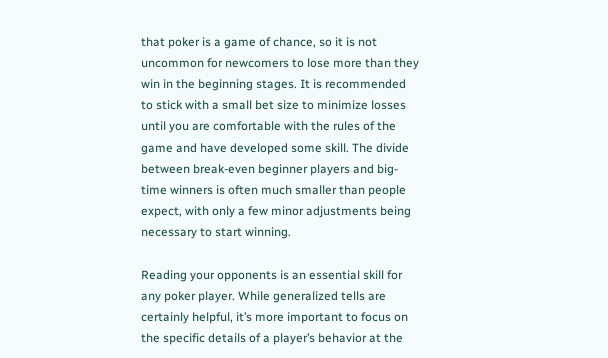that poker is a game of chance, so it is not uncommon for newcomers to lose more than they win in the beginning stages. It is recommended to stick with a small bet size to minimize losses until you are comfortable with the rules of the game and have developed some skill. The divide between break-even beginner players and big-time winners is often much smaller than people expect, with only a few minor adjustments being necessary to start winning.

Reading your opponents is an essential skill for any poker player. While generalized tells are certainly helpful, it’s more important to focus on the specific details of a player’s behavior at the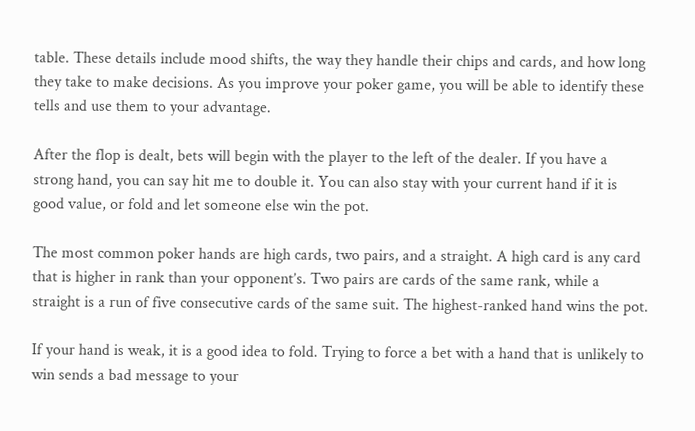table. These details include mood shifts, the way they handle their chips and cards, and how long they take to make decisions. As you improve your poker game, you will be able to identify these tells and use them to your advantage.

After the flop is dealt, bets will begin with the player to the left of the dealer. If you have a strong hand, you can say hit me to double it. You can also stay with your current hand if it is good value, or fold and let someone else win the pot.

The most common poker hands are high cards, two pairs, and a straight. A high card is any card that is higher in rank than your opponent’s. Two pairs are cards of the same rank, while a straight is a run of five consecutive cards of the same suit. The highest-ranked hand wins the pot.

If your hand is weak, it is a good idea to fold. Trying to force a bet with a hand that is unlikely to win sends a bad message to your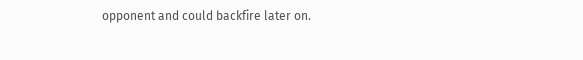opponent and could backfire later on.